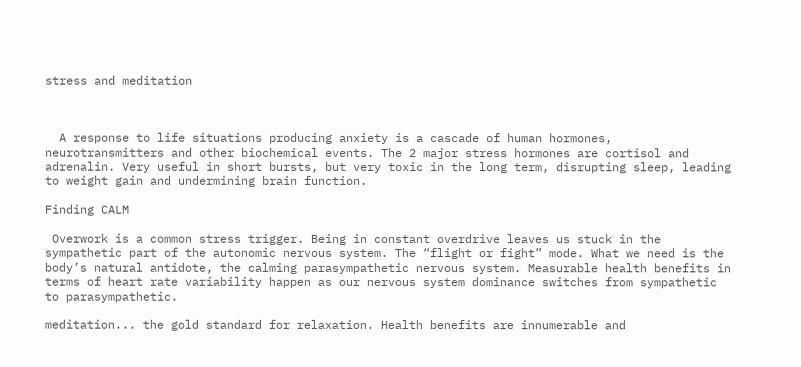stress and meditation



  A response to life situations producing anxiety is a cascade of human hormones, neurotransmitters and other biochemical events. The 2 major stress hormones are cortisol and adrenalin. Very useful in short bursts, but very toxic in the long term, disrupting sleep, leading to weight gain and undermining brain function.

Finding CALM

 Overwork is a common stress trigger. Being in constant overdrive leaves us stuck in the sympathetic part of the autonomic nervous system. The “flight or fight” mode. What we need is the body’s natural antidote, the calming parasympathetic nervous system. Measurable health benefits in terms of heart rate variability happen as our nervous system dominance switches from sympathetic to parasympathetic.

meditation... the gold standard for relaxation. Health benefits are innumerable and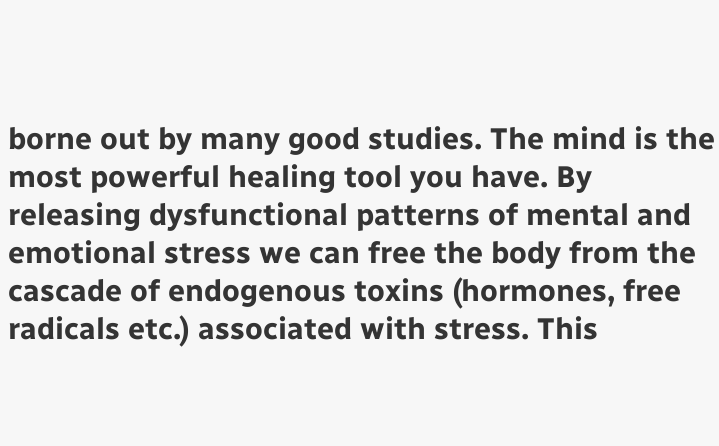borne out by many good studies. The mind is the most powerful healing tool you have. By releasing dysfunctional patterns of mental and emotional stress we can free the body from the cascade of endogenous toxins (hormones, free radicals etc.) associated with stress. This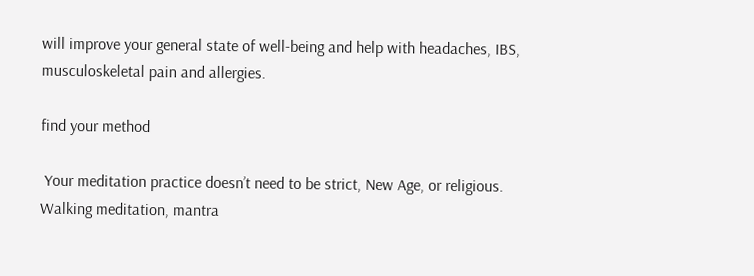will improve your general state of well-being and help with headaches, IBS, musculoskeletal pain and allergies.

find your method

 Your meditation practice doesn’t need to be strict, New Age, or religious. Walking meditation, mantra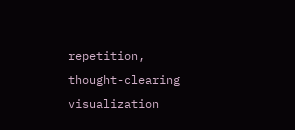repetition, thought-clearing visualization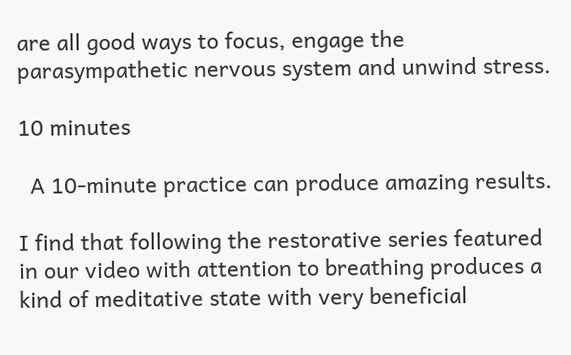are all good ways to focus, engage the parasympathetic nervous system and unwind stress.

10 minutes

  A 10-minute practice can produce amazing results.

I find that following the restorative series featured in our video with attention to breathing produces a kind of meditative state with very beneficial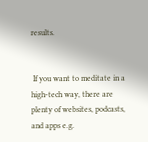results.


 If you want to meditate in a high-tech way, there are plenty of websites, podcasts, and apps e.g.